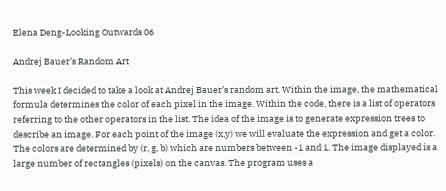Elena Deng-Looking Outwards 06

Andrej Bauer’s Random Art

This week I decided to take a look at Andrej Bauer’s random art. Within the image, the mathematical formula determines the color of each pixel in the image. Within the code, there is a list of operators referring to the other operators in the list. The idea of the image is to generate expression trees to describe an image. For each point of the image (x,y) we will evaluate the expression and get a color. The colors are determined by (r, g, b) which are numbers between -1 and 1. The image displayed is a large number of rectangles (pixels) on the canvas. The program uses a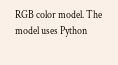RGB color model. The model uses Python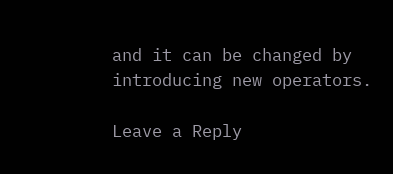and it can be changed by introducing new operators.

Leave a Reply